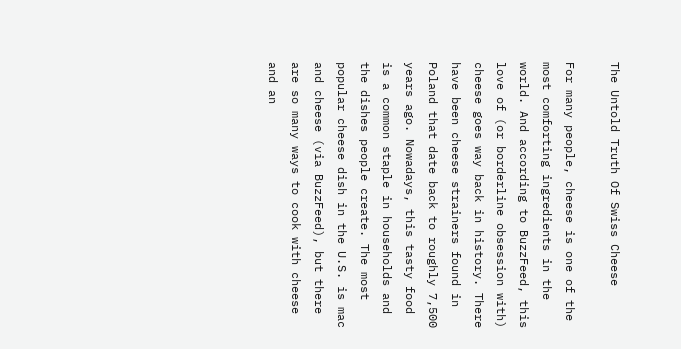The Untold Truth Of Swiss Cheese

For many people, cheese is one of the most comforting ingredients in the world. And according to BuzzFeed, this love of (or borderline obsession with) cheese goes way back in history. There have been cheese strainers found in Poland that date back to roughly 7,500 years ago. Nowadays, this tasty food is a common staple in households and the dishes people create. The most popular cheese dish in the U.S. is mac and cheese (via BuzzFeed), but there are so many ways to cook with cheese and an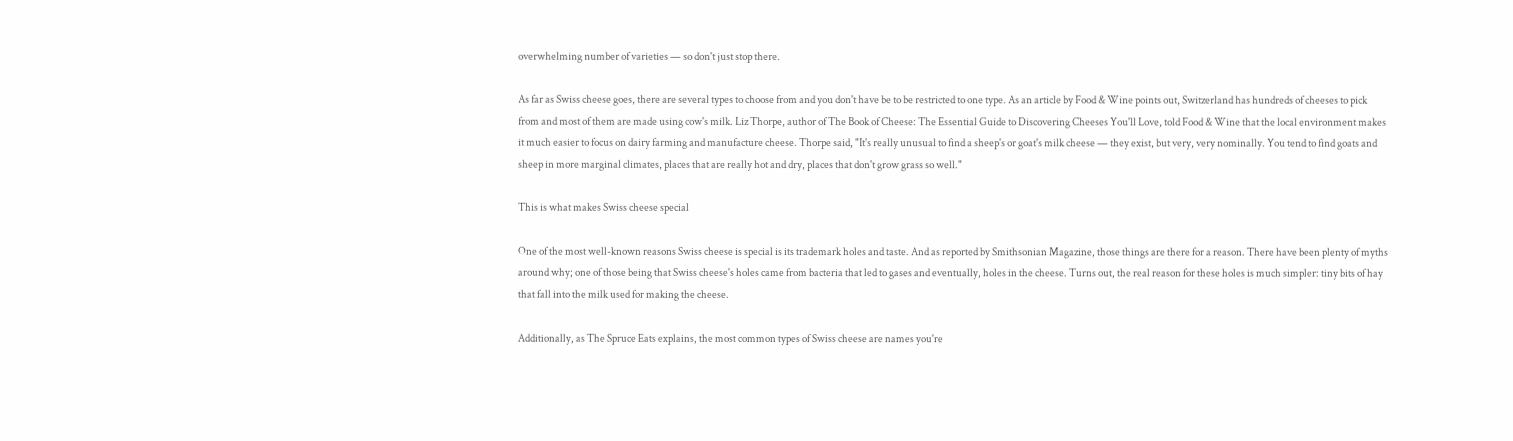overwhelming number of varieties — so don't just stop there.

As far as Swiss cheese goes, there are several types to choose from and you don't have be to be restricted to one type. As an article by Food & Wine points out, Switzerland has hundreds of cheeses to pick from and most of them are made using cow's milk. Liz Thorpe, author of The Book of Cheese: The Essential Guide to Discovering Cheeses You'll Love, told Food & Wine that the local environment makes it much easier to focus on dairy farming and manufacture cheese. Thorpe said, "It's really unusual to find a sheep's or goat's milk cheese — they exist, but very, very nominally. You tend to find goats and sheep in more marginal climates, places that are really hot and dry, places that don't grow grass so well."

This is what makes Swiss cheese special

One of the most well-known reasons Swiss cheese is special is its trademark holes and taste. And as reported by Smithsonian Magazine, those things are there for a reason. There have been plenty of myths around why; one of those being that Swiss cheese's holes came from bacteria that led to gases and eventually, holes in the cheese. Turns out, the real reason for these holes is much simpler: tiny bits of hay that fall into the milk used for making the cheese.

Additionally, as The Spruce Eats explains, the most common types of Swiss cheese are names you're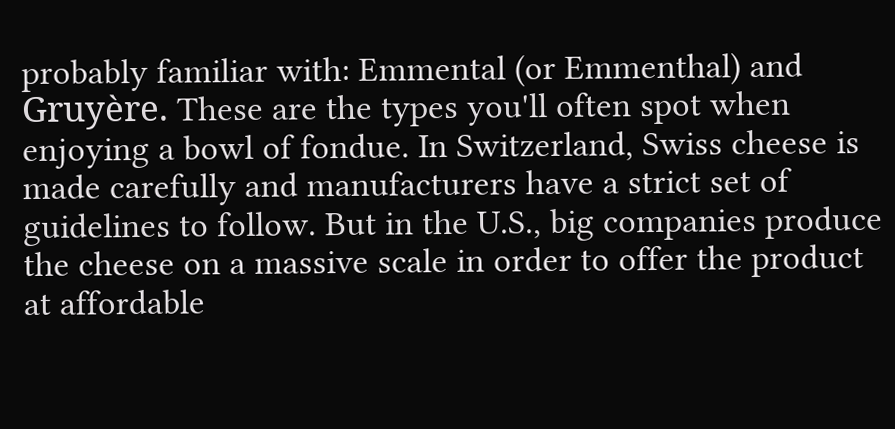probably familiar with: Emmental (or Emmenthal) and Gruyère. These are the types you'll often spot when enjoying a bowl of fondue. In Switzerland, Swiss cheese is made carefully and manufacturers have a strict set of guidelines to follow. But in the U.S., big companies produce the cheese on a massive scale in order to offer the product at affordable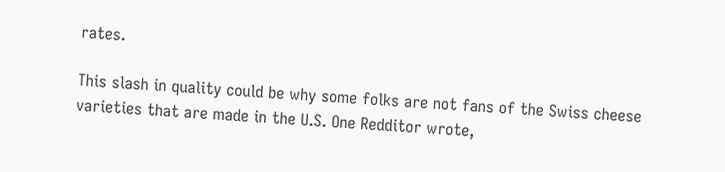rates.

This slash in quality could be why some folks are not fans of the Swiss cheese varieties that are made in the U.S. One Redditor wrote,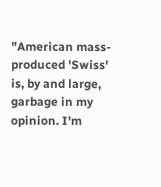"American mass-produced 'Swiss' is, by and large, garbage in my opinion. I'm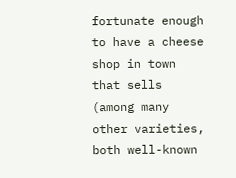fortunate enough to have a cheese shop in town that sells (among many other varieties, both well-known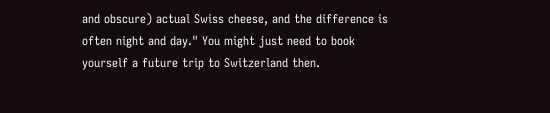and obscure) actual Swiss cheese, and the difference is often night and day." You might just need to book yourself a future trip to Switzerland then.